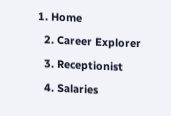1. Home
  2. Career Explorer
  3. Receptionist
  4. Salaries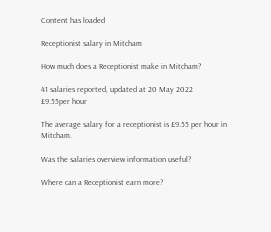Content has loaded

Receptionist salary in Mitcham

How much does a Receptionist make in Mitcham?

41 salaries reported, updated at 20 May 2022
£9.55per hour

The average salary for a receptionist is £9.55 per hour in Mitcham.

Was the salaries overview information useful?

Where can a Receptionist earn more?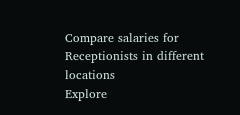Compare salaries for Receptionists in different locations
Explore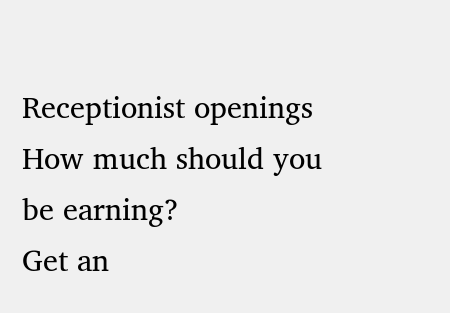Receptionist openings
How much should you be earning?
Get an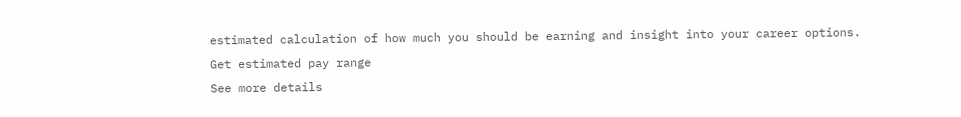estimated calculation of how much you should be earning and insight into your career options.
Get estimated pay range
See more details